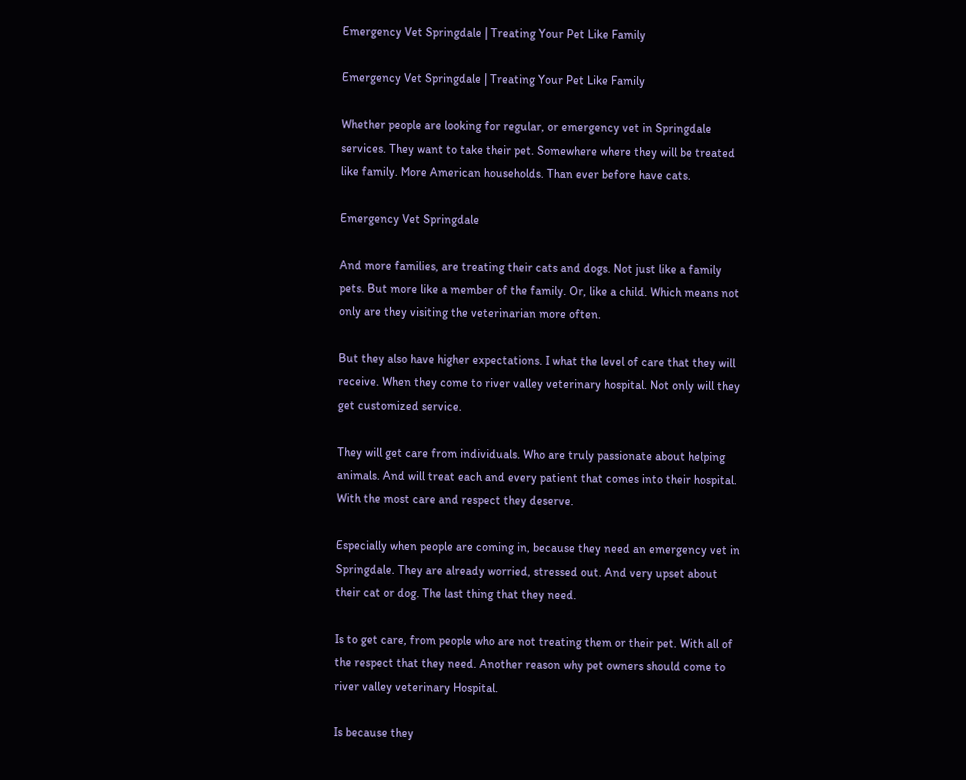Emergency Vet Springdale | Treating Your Pet Like Family

Emergency Vet Springdale | Treating Your Pet Like Family

Whether people are looking for regular, or emergency vet in Springdale services. They want to take their pet. Somewhere where they will be treated like family. More American households. Than ever before have cats.

Emergency Vet Springdale

And more families, are treating their cats and dogs. Not just like a family pets. But more like a member of the family. Or, like a child. Which means not only are they visiting the veterinarian more often.

But they also have higher expectations. I what the level of care that they will receive. When they come to river valley veterinary hospital. Not only will they get customized service.

They will get care from individuals. Who are truly passionate about helping animals. And will treat each and every patient that comes into their hospital. With the most care and respect they deserve.

Especially when people are coming in, because they need an emergency vet in Springdale. They are already worried, stressed out. And very upset about their cat or dog. The last thing that they need.

Is to get care, from people who are not treating them or their pet. With all of the respect that they need. Another reason why pet owners should come to river valley veterinary Hospital.

Is because they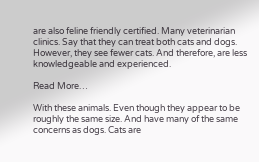are also feline friendly certified. Many veterinarian clinics. Say that they can treat both cats and dogs. However, they see fewer cats. And therefore, are less knowledgeable and experienced.

Read More…

With these animals. Even though they appear to be roughly the same size. And have many of the same concerns as dogs. Cats are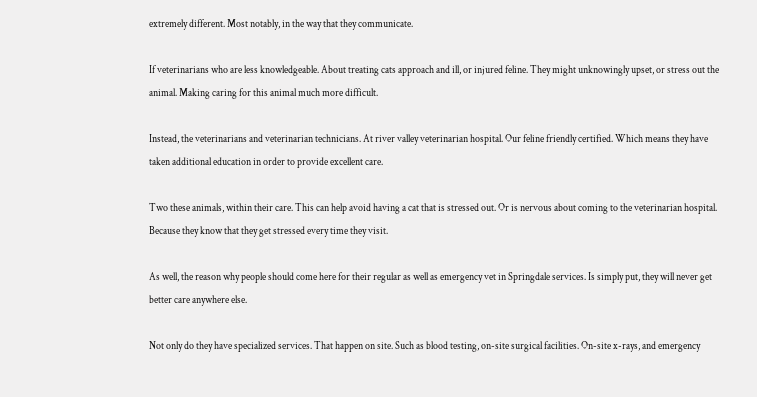extremely different. Most notably, in the way that they communicate.

If veterinarians who are less knowledgeable. About treating cats approach and ill, or injured feline. They might unknowingly upset, or stress out the animal. Making caring for this animal much more difficult.

Instead, the veterinarians and veterinarian technicians. At river valley veterinarian hospital. Our feline friendly certified. Which means they have taken additional education in order to provide excellent care.

Two these animals, within their care. This can help avoid having a cat that is stressed out. Or is nervous about coming to the veterinarian hospital. Because they know that they get stressed every time they visit.

As well, the reason why people should come here for their regular as well as emergency vet in Springdale services. Is simply put, they will never get better care anywhere else.

Not only do they have specialized services. That happen on site. Such as blood testing, on-site surgical facilities. On-site x-rays, and emergency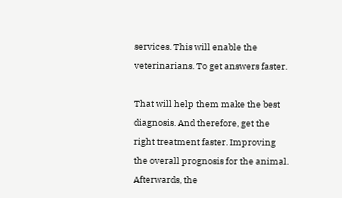services. This will enable the veterinarians. To get answers faster.

That will help them make the best diagnosis. And therefore, get the right treatment faster. Improving the overall prognosis for the animal. Afterwards, the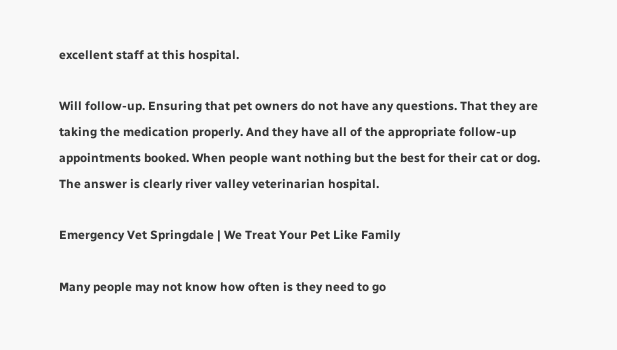excellent staff at this hospital.

Will follow-up. Ensuring that pet owners do not have any questions. That they are taking the medication properly. And they have all of the appropriate follow-up appointments booked. When people want nothing but the best for their cat or dog. The answer is clearly river valley veterinarian hospital.

Emergency Vet Springdale | We Treat Your Pet Like Family

Many people may not know how often is they need to go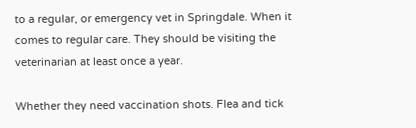to a regular, or emergency vet in Springdale. When it comes to regular care. They should be visiting the veterinarian at least once a year.

Whether they need vaccination shots. Flea and tick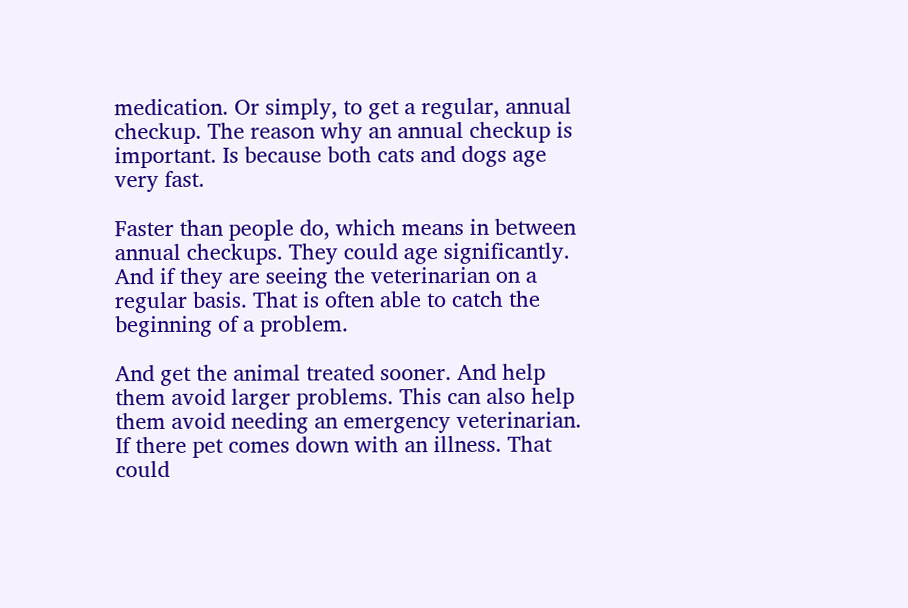medication. Or simply, to get a regular, annual checkup. The reason why an annual checkup is important. Is because both cats and dogs age very fast.

Faster than people do, which means in between annual checkups. They could age significantly. And if they are seeing the veterinarian on a regular basis. That is often able to catch the beginning of a problem.

And get the animal treated sooner. And help them avoid larger problems. This can also help them avoid needing an emergency veterinarian. If there pet comes down with an illness. That could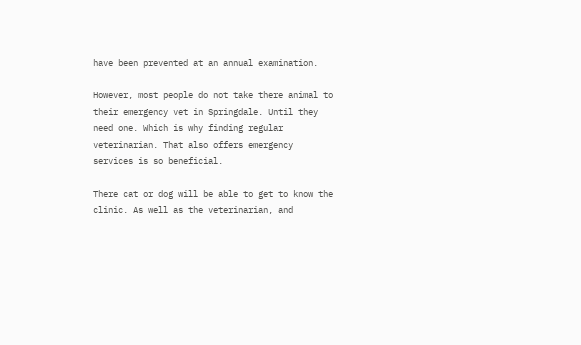have been prevented at an annual examination.

However, most people do not take there animal to their emergency vet in Springdale. Until they need one. Which is why finding regular veterinarian. That also offers emergency services is so beneficial.

There cat or dog will be able to get to know the clinic. As well as the veterinarian, and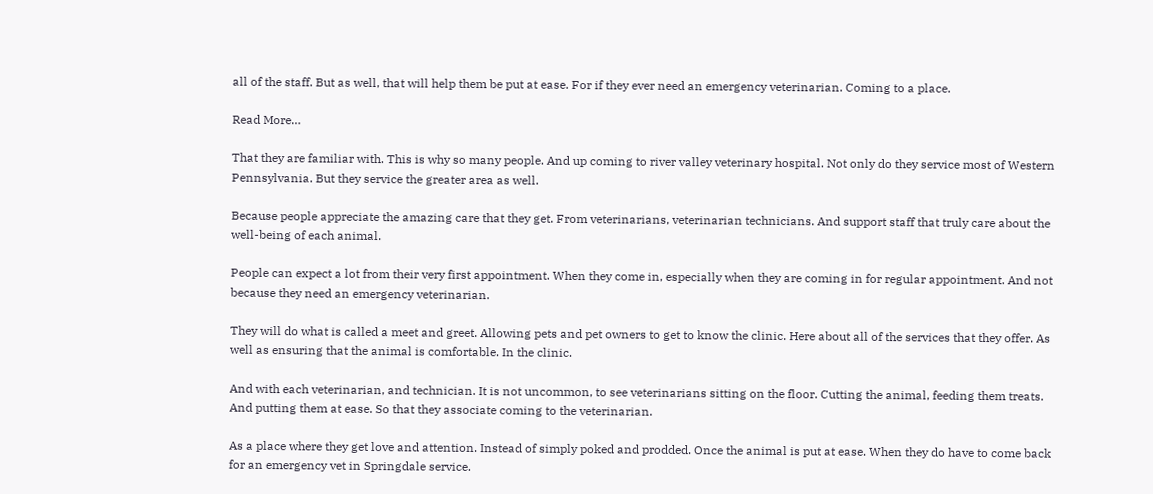all of the staff. But as well, that will help them be put at ease. For if they ever need an emergency veterinarian. Coming to a place.

Read More…

That they are familiar with. This is why so many people. And up coming to river valley veterinary hospital. Not only do they service most of Western Pennsylvania. But they service the greater area as well.

Because people appreciate the amazing care that they get. From veterinarians, veterinarian technicians. And support staff that truly care about the well-being of each animal.

People can expect a lot from their very first appointment. When they come in, especially when they are coming in for regular appointment. And not because they need an emergency veterinarian.

They will do what is called a meet and greet. Allowing pets and pet owners to get to know the clinic. Here about all of the services that they offer. As well as ensuring that the animal is comfortable. In the clinic.

And with each veterinarian, and technician. It is not uncommon, to see veterinarians sitting on the floor. Cutting the animal, feeding them treats. And putting them at ease. So that they associate coming to the veterinarian.

As a place where they get love and attention. Instead of simply poked and prodded. Once the animal is put at ease. When they do have to come back for an emergency vet in Springdale service.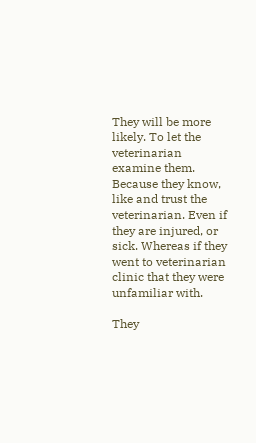They will be more likely. To let the veterinarian examine them. Because they know, like and trust the veterinarian. Even if they are injured, or sick. Whereas if they went to veterinarian clinic that they were unfamiliar with.

They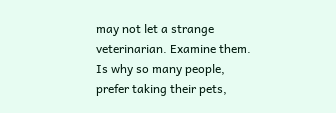may not let a strange veterinarian. Examine them. Is why so many people, prefer taking their pets,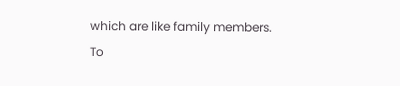which are like family members. To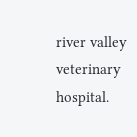river valley veterinary hospital.